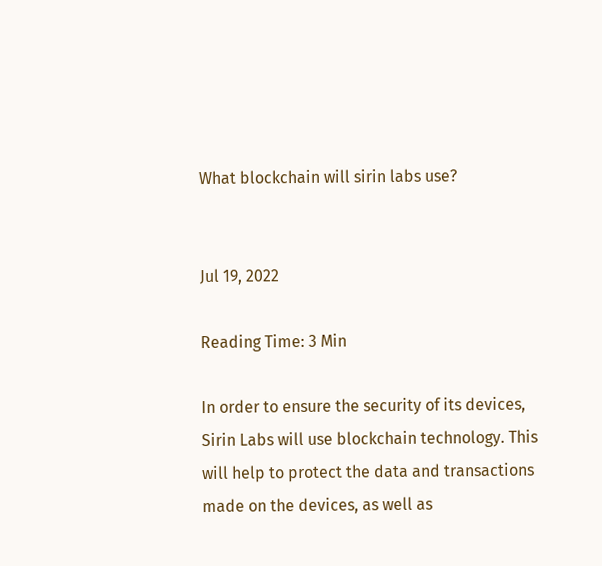What blockchain will sirin labs use?


Jul 19, 2022

Reading Time: 3 Min

In order to ensure the security of its devices, Sirin Labs will use blockchain technology. This will help to protect the data and transactions made on the devices, as well as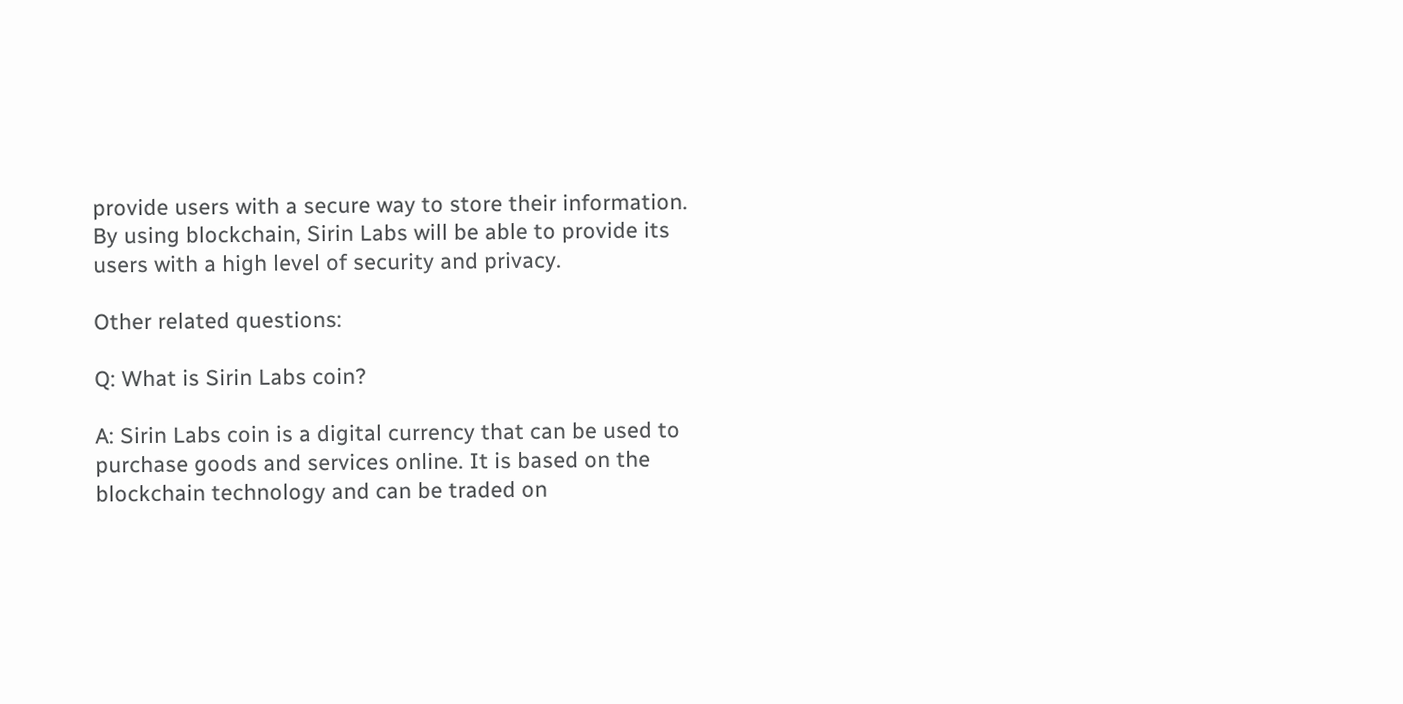provide users with a secure way to store their information. By using blockchain, Sirin Labs will be able to provide its users with a high level of security and privacy.

Other related questions:

Q: What is Sirin Labs coin?

A: Sirin Labs coin is a digital currency that can be used to purchase goods and services online. It is based on the blockchain technology and can be traded on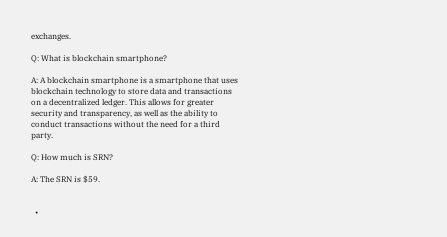exchanges.

Q: What is blockchain smartphone?

A: A blockchain smartphone is a smartphone that uses blockchain technology to store data and transactions on a decentralized ledger. This allows for greater security and transparency, as well as the ability to conduct transactions without the need for a third party.

Q: How much is SRN?

A: The SRN is $59.


  •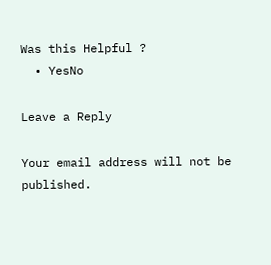Was this Helpful ?
  • YesNo

Leave a Reply

Your email address will not be published.